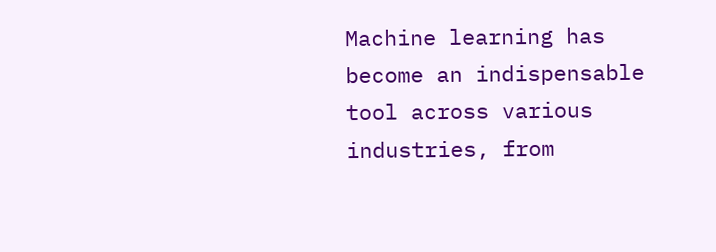Machine learning has become an indispensable tool across various industries, from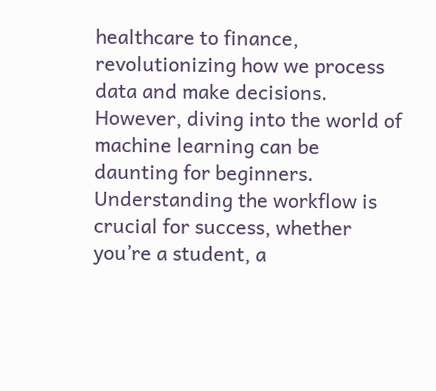healthcare to finance, revolutionizing how we process data and make decisions. However, diving into the world of machine learning can be daunting for beginners. Understanding the workflow is crucial for success, whether you’re a student, a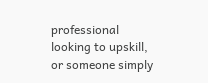professional looking to upskill, or someone simply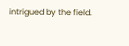intrigued by the field.